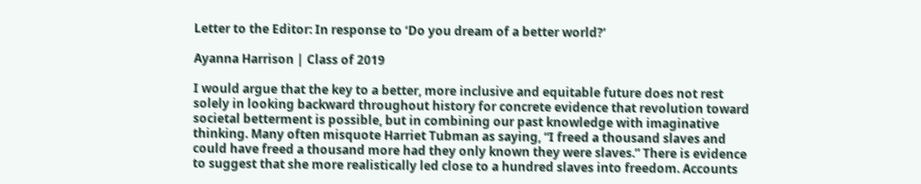Letter to the Editor: In response to ‘Do you dream of a better world?’

Ayanna Harrison | Class of 2019

I would argue that the key to a better, more inclusive and equitable future does not rest solely in looking backward throughout history for concrete evidence that revolution toward societal betterment is possible, but in combining our past knowledge with imaginative thinking. Many often misquote Harriet Tubman as saying, “I freed a thousand slaves and could have freed a thousand more had they only known they were slaves.” There is evidence to suggest that she more realistically led close to a hundred slaves into freedom. Accounts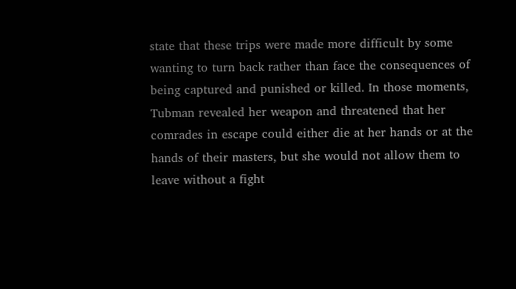state that these trips were made more difficult by some wanting to turn back rather than face the consequences of being captured and punished or killed. In those moments, Tubman revealed her weapon and threatened that her comrades in escape could either die at her hands or at the hands of their masters, but she would not allow them to leave without a fight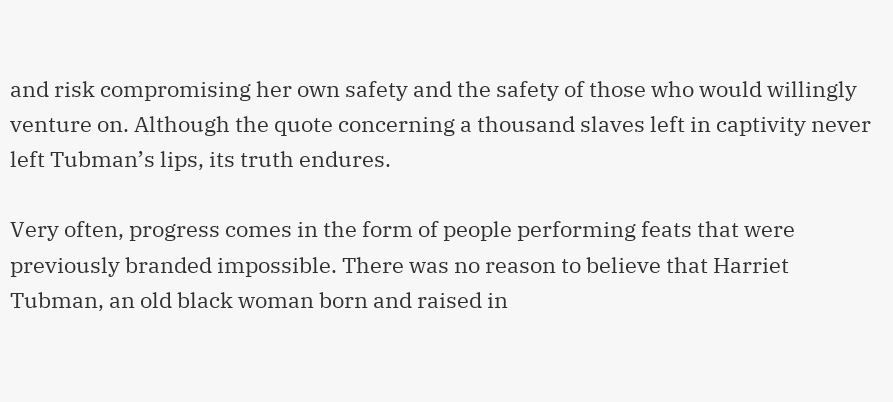and risk compromising her own safety and the safety of those who would willingly venture on. Although the quote concerning a thousand slaves left in captivity never left Tubman’s lips, its truth endures.

Very often, progress comes in the form of people performing feats that were previously branded impossible. There was no reason to believe that Harriet Tubman, an old black woman born and raised in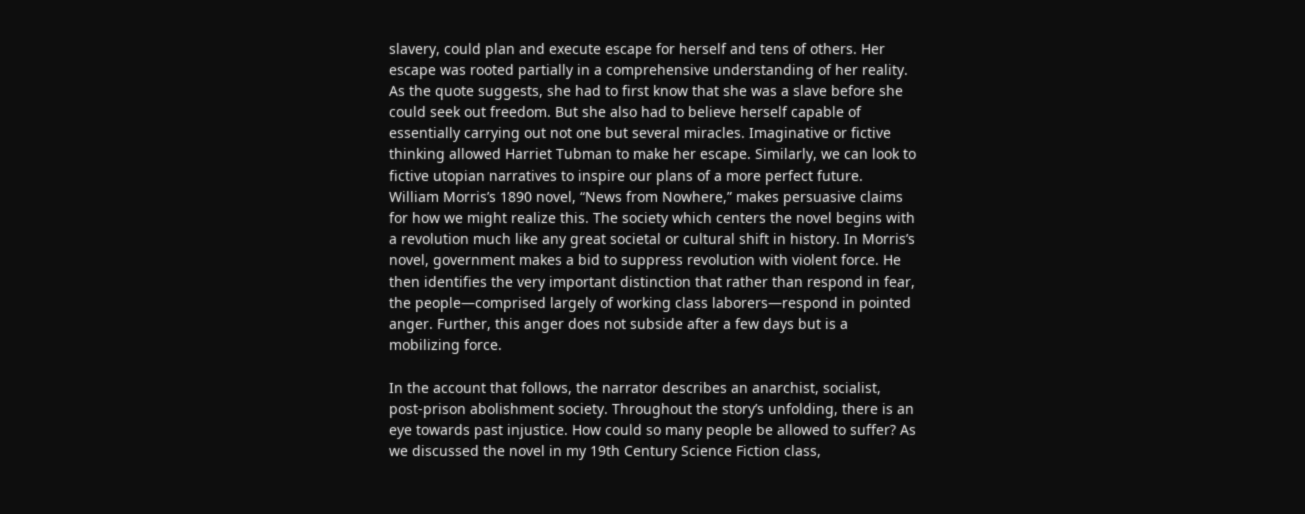slavery, could plan and execute escape for herself and tens of others. Her escape was rooted partially in a comprehensive understanding of her reality. As the quote suggests, she had to first know that she was a slave before she could seek out freedom. But she also had to believe herself capable of essentially carrying out not one but several miracles. Imaginative or fictive thinking allowed Harriet Tubman to make her escape. Similarly, we can look to fictive utopian narratives to inspire our plans of a more perfect future. William Morris’s 1890 novel, “News from Nowhere,” makes persuasive claims for how we might realize this. The society which centers the novel begins with a revolution much like any great societal or cultural shift in history. In Morris’s novel, government makes a bid to suppress revolution with violent force. He then identifies the very important distinction that rather than respond in fear, the people—comprised largely of working class laborers—respond in pointed anger. Further, this anger does not subside after a few days but is a mobilizing force.

In the account that follows, the narrator describes an anarchist, socialist, post-prison abolishment society. Throughout the story’s unfolding, there is an eye towards past injustice. How could so many people be allowed to suffer? As we discussed the novel in my 19th Century Science Fiction class,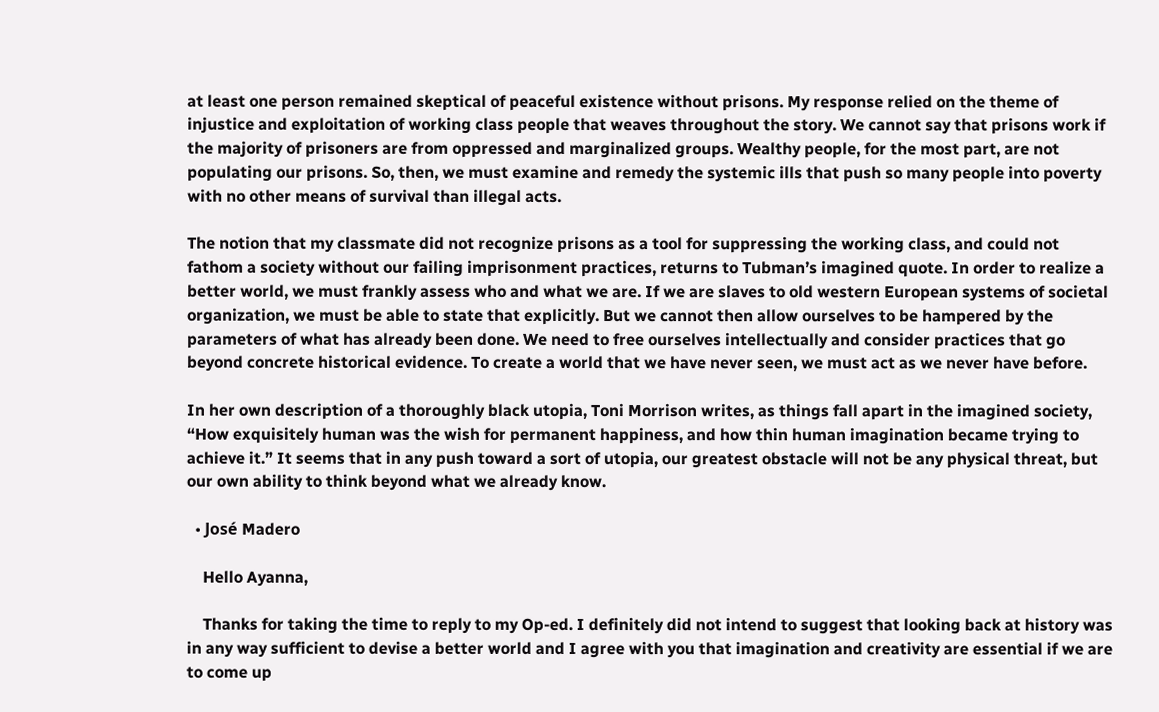at least one person remained skeptical of peaceful existence without prisons. My response relied on the theme of injustice and exploitation of working class people that weaves throughout the story. We cannot say that prisons work if the majority of prisoners are from oppressed and marginalized groups. Wealthy people, for the most part, are not populating our prisons. So, then, we must examine and remedy the systemic ills that push so many people into poverty with no other means of survival than illegal acts.

The notion that my classmate did not recognize prisons as a tool for suppressing the working class, and could not fathom a society without our failing imprisonment practices, returns to Tubman’s imagined quote. In order to realize a better world, we must frankly assess who and what we are. If we are slaves to old western European systems of societal organization, we must be able to state that explicitly. But we cannot then allow ourselves to be hampered by the parameters of what has already been done. We need to free ourselves intellectually and consider practices that go beyond concrete historical evidence. To create a world that we have never seen, we must act as we never have before.

In her own description of a thoroughly black utopia, Toni Morrison writes, as things fall apart in the imagined society, “How exquisitely human was the wish for permanent happiness, and how thin human imagination became trying to achieve it.” It seems that in any push toward a sort of utopia, our greatest obstacle will not be any physical threat, but our own ability to think beyond what we already know.

  • José Madero

    Hello Ayanna,

    Thanks for taking the time to reply to my Op-ed. I definitely did not intend to suggest that looking back at history was in any way sufficient to devise a better world and I agree with you that imagination and creativity are essential if we are to come up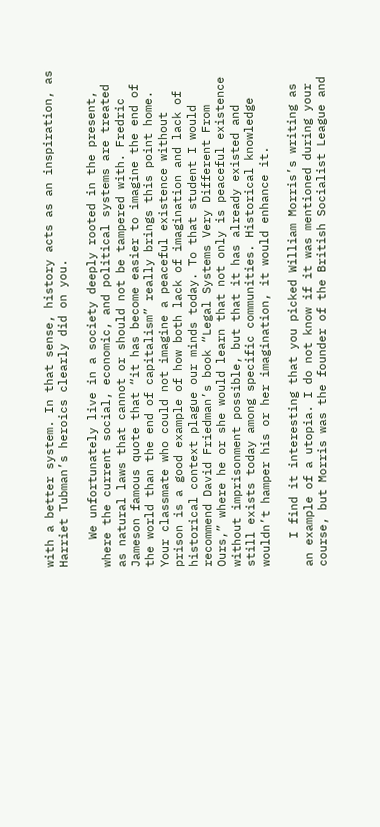with a better system. In that sense, history acts as an inspiration, as Harriet Tubman’s heroics clearly did on you.

    We unfortunately live in a society deeply rooted in the present, where the current social, economic, and political systems are treated as natural laws that cannot or should not be tampered with. Fredric Jameson famous quote that “it has become easier to imagine the end of the world than the end of capitalism” really brings this point home. Your classmate who could not imagine a peaceful existence without prison is a good example of how both lack of imagination and lack of historical context plague our minds today. To that student I would recommend David Friedman’s book “Legal Systems Very Different From Ours,” where he or she would learn that not only is peaceful existence without imprisonment possible, but that it has already existed and still exists today among specific communities. Historical knowledge wouldn’t hamper his or her imagination, it would enhance it.

    I find it interesting that you picked William Morris’s writing as an example of a utopia. I do not know if it was mentioned during your course, but Morris was the founder of the British Socialist League and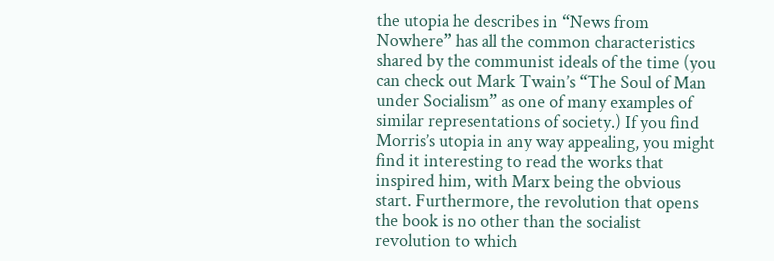the utopia he describes in “News from Nowhere” has all the common characteristics shared by the communist ideals of the time (you can check out Mark Twain’s “The Soul of Man under Socialism” as one of many examples of similar representations of society.) If you find Morris’s utopia in any way appealing, you might find it interesting to read the works that inspired him, with Marx being the obvious start. Furthermore, the revolution that opens the book is no other than the socialist revolution to which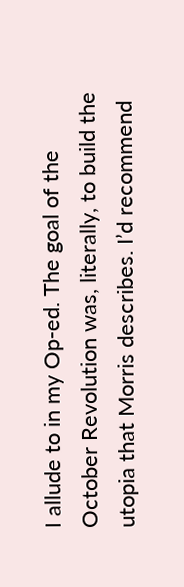I allude to in my Op-ed. The goal of the October Revolution was, literally, to build the utopia that Morris describes. I’d recommend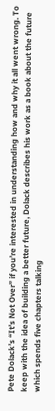Pete Dolack’s “It’s Not Over” if you’re interested in understanding how and why it all went wrong. To keep with the idea of building a better future, Dolack describes his work as a book about the future which spends five chapters talking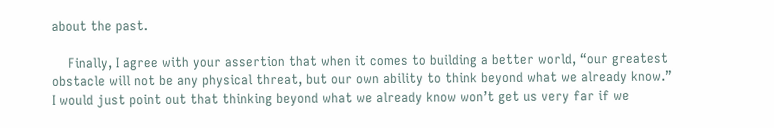about the past.

    Finally, I agree with your assertion that when it comes to building a better world, “our greatest obstacle will not be any physical threat, but our own ability to think beyond what we already know.” I would just point out that thinking beyond what we already know won’t get us very far if we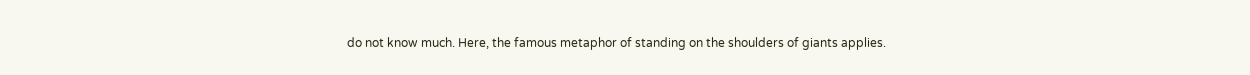do not know much. Here, the famous metaphor of standing on the shoulders of giants applies.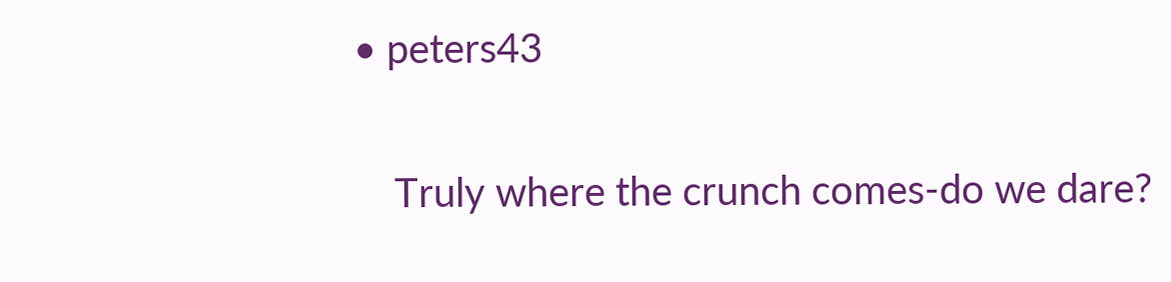• peters43

    Truly where the crunch comes-do we dare?